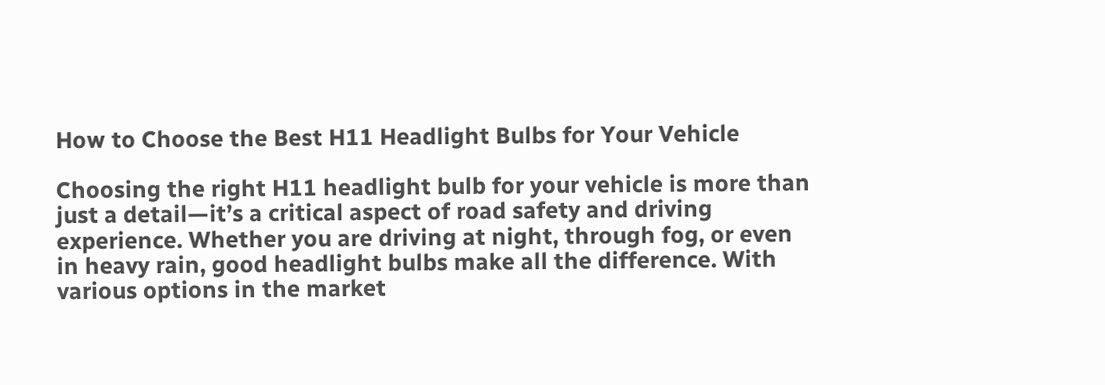How to Choose the Best H11 Headlight Bulbs for Your Vehicle

Choosing the right H11 headlight bulb for your vehicle is more than just a detail—it’s a critical aspect of road safety and driving experience. Whether you are driving at night, through fog, or even in heavy rain, good headlight bulbs make all the difference. With various options in the market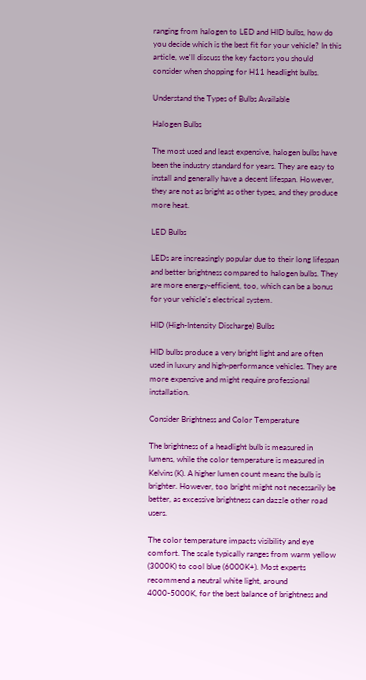ranging from halogen to LED and HID bulbs, how do you decide which is the best fit for your vehicle? In this article, we'll discuss the key factors you should consider when shopping for H11 headlight bulbs.

Understand the Types of Bulbs Available

Halogen Bulbs

The most used and least expensive, halogen bulbs have been the industry standard for years. They are easy to install and generally have a decent lifespan. However, they are not as bright as other types, and they produce more heat.

LED Bulbs

LEDs are increasingly popular due to their long lifespan and better brightness compared to halogen bulbs. They are more energy-efficient, too, which can be a bonus for your vehicle's electrical system.

HID (High-Intensity Discharge) Bulbs

HID bulbs produce a very bright light and are often used in luxury and high-performance vehicles. They are more expensive and might require professional installation.

Consider Brightness and Color Temperature

The brightness of a headlight bulb is measured in lumens, while the color temperature is measured in Kelvins (K). A higher lumen count means the bulb is brighter. However, too bright might not necessarily be better, as excessive brightness can dazzle other road users.

The color temperature impacts visibility and eye comfort. The scale typically ranges from warm yellow (3000K) to cool blue (6000K+). Most experts recommend a neutral white light, around 4000-5000K, for the best balance of brightness and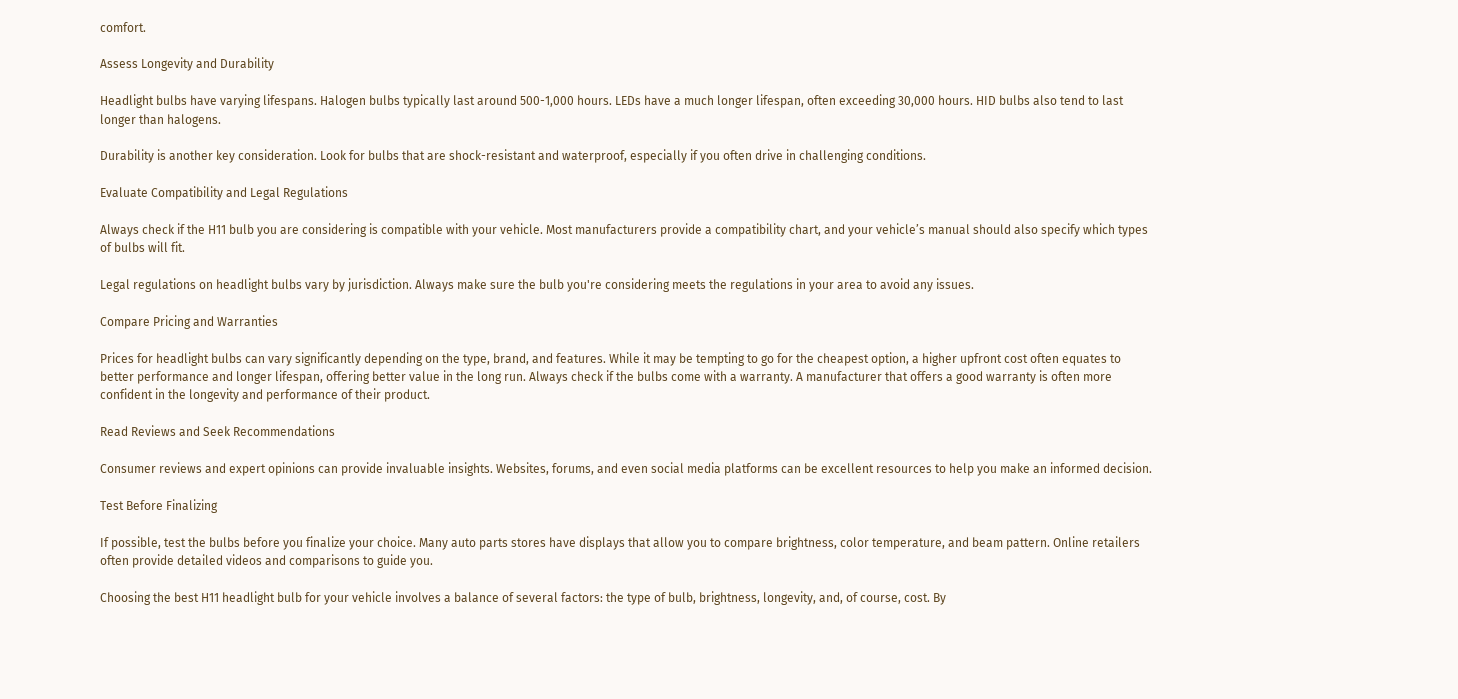comfort.

Assess Longevity and Durability

Headlight bulbs have varying lifespans. Halogen bulbs typically last around 500-1,000 hours. LEDs have a much longer lifespan, often exceeding 30,000 hours. HID bulbs also tend to last longer than halogens.

Durability is another key consideration. Look for bulbs that are shock-resistant and waterproof, especially if you often drive in challenging conditions.

Evaluate Compatibility and Legal Regulations

Always check if the H11 bulb you are considering is compatible with your vehicle. Most manufacturers provide a compatibility chart, and your vehicle’s manual should also specify which types of bulbs will fit.

Legal regulations on headlight bulbs vary by jurisdiction. Always make sure the bulb you're considering meets the regulations in your area to avoid any issues.

Compare Pricing and Warranties

Prices for headlight bulbs can vary significantly depending on the type, brand, and features. While it may be tempting to go for the cheapest option, a higher upfront cost often equates to better performance and longer lifespan, offering better value in the long run. Always check if the bulbs come with a warranty. A manufacturer that offers a good warranty is often more confident in the longevity and performance of their product.

Read Reviews and Seek Recommendations

Consumer reviews and expert opinions can provide invaluable insights. Websites, forums, and even social media platforms can be excellent resources to help you make an informed decision.

Test Before Finalizing

If possible, test the bulbs before you finalize your choice. Many auto parts stores have displays that allow you to compare brightness, color temperature, and beam pattern. Online retailers often provide detailed videos and comparisons to guide you.

Choosing the best H11 headlight bulb for your vehicle involves a balance of several factors: the type of bulb, brightness, longevity, and, of course, cost. By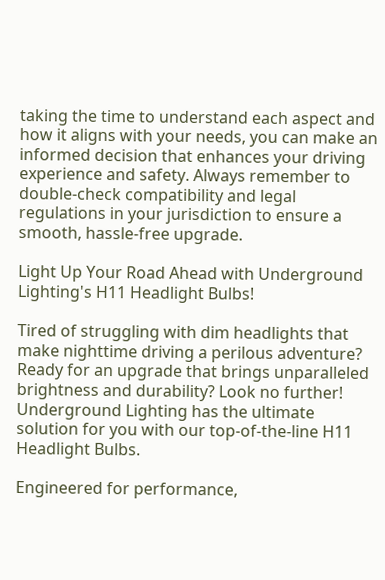taking the time to understand each aspect and how it aligns with your needs, you can make an informed decision that enhances your driving experience and safety. Always remember to double-check compatibility and legal regulations in your jurisdiction to ensure a smooth, hassle-free upgrade.

Light Up Your Road Ahead with Underground Lighting's H11 Headlight Bulbs!

Tired of struggling with dim headlights that make nighttime driving a perilous adventure? Ready for an upgrade that brings unparalleled brightness and durability? Look no further! Underground Lighting has the ultimate solution for you with our top-of-the-line H11 Headlight Bulbs.

Engineered for performance,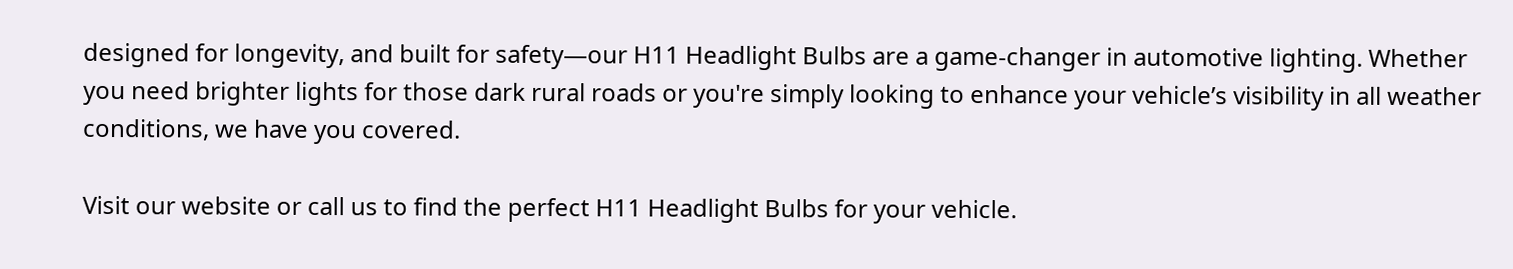designed for longevity, and built for safety—our H11 Headlight Bulbs are a game-changer in automotive lighting. Whether you need brighter lights for those dark rural roads or you're simply looking to enhance your vehicle’s visibility in all weather conditions, we have you covered.

Visit our website or call us to find the perfect H11 Headlight Bulbs for your vehicle.